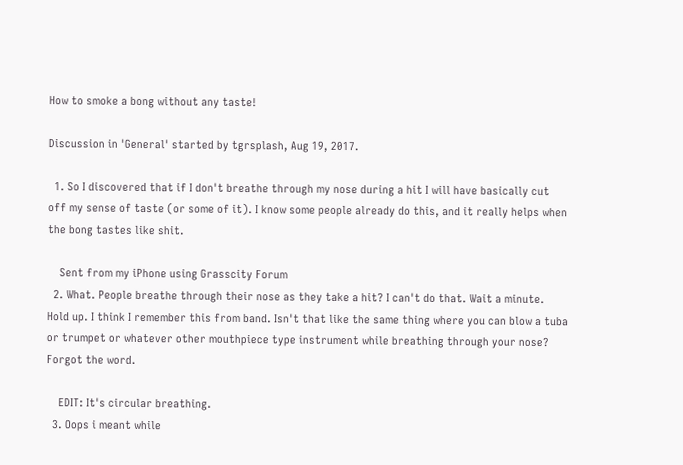How to smoke a bong without any taste!

Discussion in 'General' started by tgrsplash, Aug 19, 2017.

  1. So I discovered that if I don't breathe through my nose during a hit I will have basically cut off my sense of taste (or some of it). I know some people already do this, and it really helps when the bong tastes like shit.

    Sent from my iPhone using Grasscity Forum
  2. What. People breathe through their nose as they take a hit? I can't do that. Wait a minute. Hold up. I think I remember this from band. Isn't that like the same thing where you can blow a tuba or trumpet or whatever other mouthpiece type instrument while breathing through your nose? Forgot the word.

    EDIT: It's circular breathing.
  3. Oops i meant while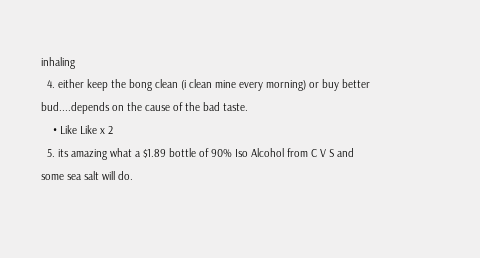inhaling
  4. either keep the bong clean (i clean mine every morning) or buy better bud....depends on the cause of the bad taste.
    • Like Like x 2
  5. its amazing what a $1.89 bottle of 90% Iso Alcohol from C V S and some sea salt will do.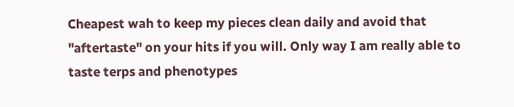Cheapest wah to keep my pieces clean daily and avoid that "aftertaste" on your hits if you will. Only way I am really able to taste terps and phenotypes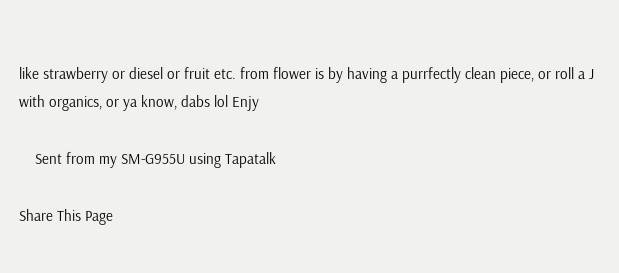like strawberry or diesel or fruit etc. from flower is by having a purrfectly clean piece, or roll a J with organics, or ya know, dabs lol Enjy

    Sent from my SM-G955U using Tapatalk

Share This Page